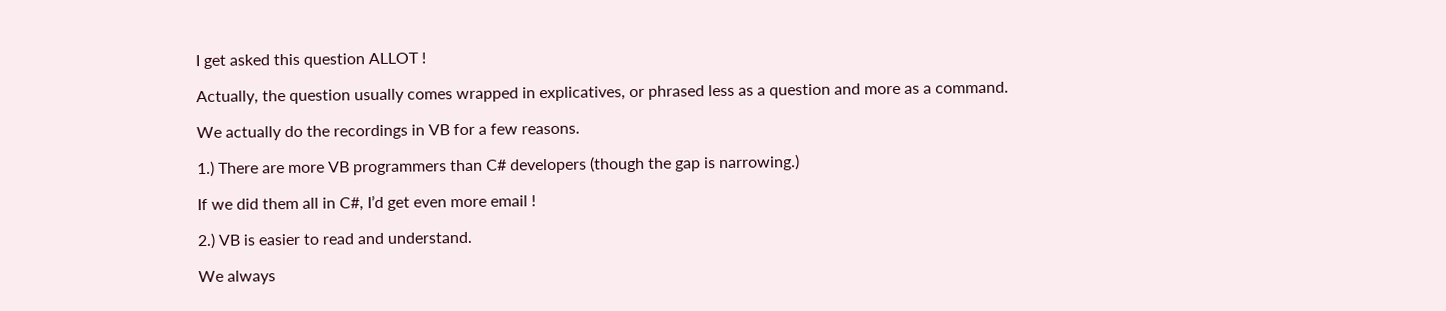I get asked this question ALLOT !

Actually, the question usually comes wrapped in explicatives, or phrased less as a question and more as a command.

We actually do the recordings in VB for a few reasons.

1.) There are more VB programmers than C# developers (though the gap is narrowing.)

If we did them all in C#, I’d get even more email !

2.) VB is easier to read and understand.

We always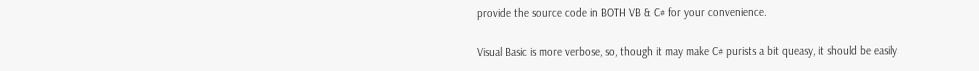provide the source code in BOTH VB & C# for your convenience.

Visual Basic is more verbose, so, though it may make C# purists a bit queasy, it should be easily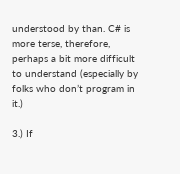understood by than. C# is more terse, therefore, perhaps a bit more difficult to understand (especially by folks who don’t program in it.)

3.) If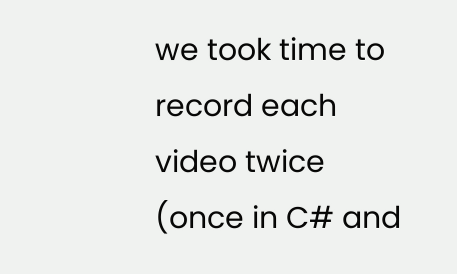we took time to record each video twice (once in C# and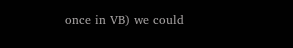once in VB) we could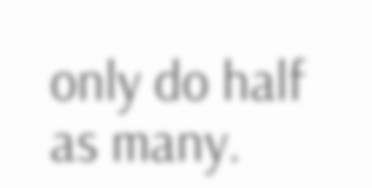only do half as many.